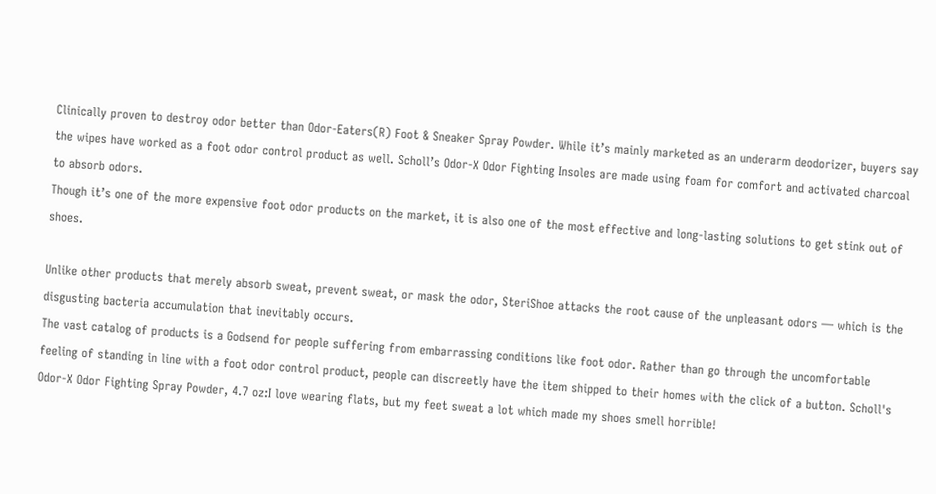Clinically proven to destroy odor better than Odor-Eaters(R) Foot & Sneaker Spray Powder. While it’s mainly marketed as an underarm deodorizer, buyers say the wipes have worked as a foot odor control product as well. Scholl’s Odor-X Odor Fighting Insoles are made using foam for comfort and activated charcoal to absorb odors.
Though it’s one of the more expensive foot odor products on the market, it is also one of the most effective and long-lasting solutions to get stink out of shoes.

Unlike other products that merely absorb sweat, prevent sweat, or mask the odor, SteriShoe attacks the root cause of the unpleasant odors — which is the disgusting bacteria accumulation that inevitably occurs.
The vast catalog of products is a Godsend for people suffering from embarrassing conditions like foot odor. Rather than go through the uncomfortable feeling of standing in line with a foot odor control product, people can discreetly have the item shipped to their homes with the click of a button. Scholl's Odor-X Odor Fighting Spray Powder, 4.7 oz:I love wearing flats, but my feet sweat a lot which made my shoes smell horrible!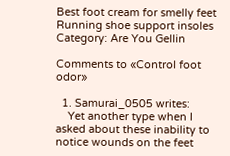Best foot cream for smelly feet
Running shoe support insoles
Category: Are You Gellin

Comments to «Control foot odor»

  1. Samurai_0505 writes:
    Yet another type when I asked about these inability to notice wounds on the feet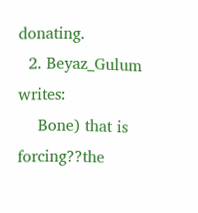donating.
  2. Beyaz_Gulum writes:
    Bone) that is forcing??the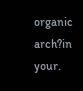organic arch?in your.